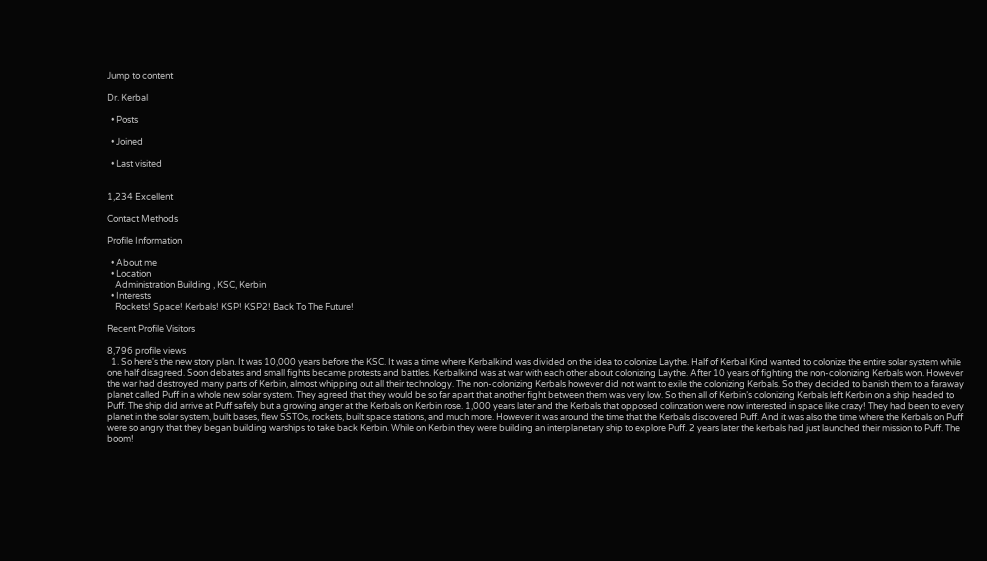Jump to content

Dr. Kerbal

  • Posts

  • Joined

  • Last visited


1,234 Excellent

Contact Methods

Profile Information

  • About me
  • Location
    Administration Building , KSC, Kerbin
  • Interests
    Rockets! Space! Kerbals! KSP! KSP2! Back To The Future!

Recent Profile Visitors

8,796 profile views
  1. So here's the new story plan. It was 10,000 years before the KSC. It was a time where Kerbalkind was divided on the idea to colonize Laythe. Half of Kerbal Kind wanted to colonize the entire solar system while one half disagreed. Soon debates and small fights became protests and battles. Kerbalkind was at war with each other about colonizing Laythe. After 10 years of fighting the non-colonizing Kerbals won. However the war had destroyed many parts of Kerbin, almost whipping out all their technology. The non-colonizing Kerbals however did not want to exile the colonizing Kerbals. So they decided to banish them to a faraway planet called Puff in a whole new solar system. They agreed that they would be so far apart that another fight between them was very low. So then all of Kerbin’s colonizing Kerbals left Kerbin on a ship headed to Puff. The ship did arrive at Puff safely but a growing anger at the Kerbals on Kerbin rose. 1,000 years later and the Kerbals that opposed colinzation were now interested in space like crazy! They had been to every planet in the solar system, built bases, flew SSTOs, rockets, built space stations, and much more. However it was around the time that the Kerbals discovered Puff. And it was also the time where the Kerbals on Puff were so angry that they began building warships to take back Kerbin. While on Kerbin they were building an interplanetary ship to explore Puff. 2 years later the kerbals had just launched their mission to Puff. The boom!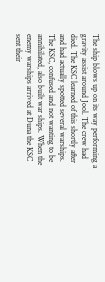The ship blows up on its way performing a gravity assist around Jool. The crew had died. The KSC learned of this shortly after and had actually spotted several warships. The KSC, confused and not wanting to be annihilated, also built war ships. When the enemy warships arrived at Duna the KSC sent their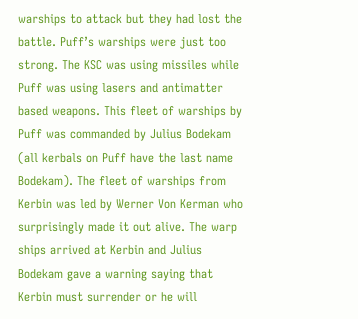warships to attack but they had lost the battle. Puff’s warships were just too strong. The KSC was using missiles while Puff was using lasers and antimatter based weapons. This fleet of warships by Puff was commanded by Julius Bodekam (all kerbals on Puff have the last name Bodekam). The fleet of warships from Kerbin was led by Werner Von Kerman who surprisingly made it out alive. The warp ships arrived at Kerbin and Julius Bodekam gave a warning saying that Kerbin must surrender or he will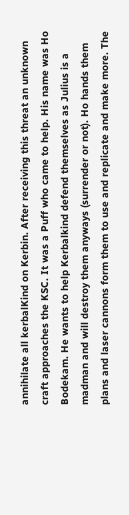annihilate all kerbalKind on Kerbin. After receiving this threat an unknown craft approaches the KSC. It was a Puff who came to help. His name was Ho Bodekam. He wants to help Kerbalkind defend themselves as Julius is a madman and will destroy them anyways (surrender or not). Ho hands them plans and laser cannons form them to use and replicate and make more. The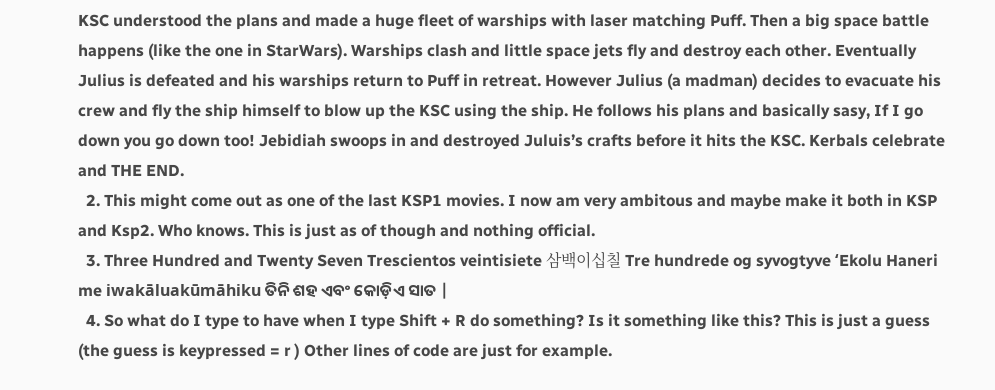KSC understood the plans and made a huge fleet of warships with laser matching Puff. Then a big space battle happens (like the one in StarWars). Warships clash and little space jets fly and destroy each other. Eventually Julius is defeated and his warships return to Puff in retreat. However Julius (a madman) decides to evacuate his crew and fly the ship himself to blow up the KSC using the ship. He follows his plans and basically sasy, If I go down you go down too! Jebidiah swoops in and destroyed Juluis’s crafts before it hits the KSC. Kerbals celebrate and THE END.
  2. This might come out as one of the last KSP1 movies. I now am very ambitous and maybe make it both in KSP and Ksp2. Who knows. This is just as of though and nothing official.
  3. Three Hundred and Twenty Seven Trescientos veintisiete 삼백이십칠 Tre hundrede og syvogtyve ʻEkolu Haneri me iwakāluakūmāhiku ତିନି ଶହ ଏବଂ କୋଡ଼ିଏ ସାତ |
  4. So what do I type to have when I type Shift + R do something? Is it something like this? This is just a guess (the guess is keypressed = r ) Other lines of code are just for example.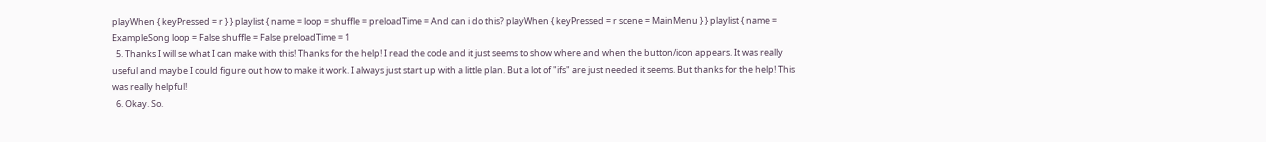playWhen { keyPressed = r } } playlist { name = loop = shuffle = preloadTime = And can i do this? playWhen { keyPressed = r scene = MainMenu } } playlist { name = ExampleSong loop = False shuffle = False preloadTime = 1
  5. Thanks I will se what I can make with this! Thanks for the help! I read the code and it just seems to show where and when the button/icon appears. It was really useful and maybe I could figure out how to make it work. I always just start up with a little plan. But a lot of "ifs" are just needed it seems. But thanks for the help! This was really helpful!
  6. Okay. So.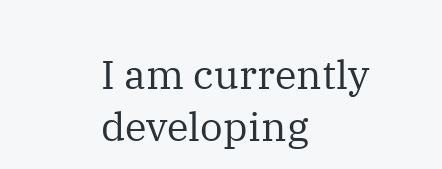I am currently developing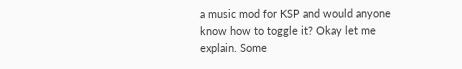a music mod for KSP and would anyone know how to toggle it? Okay let me explain. Some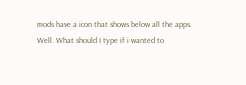mods have a icon that shows below all the apps. Well. What should I type if i wanted to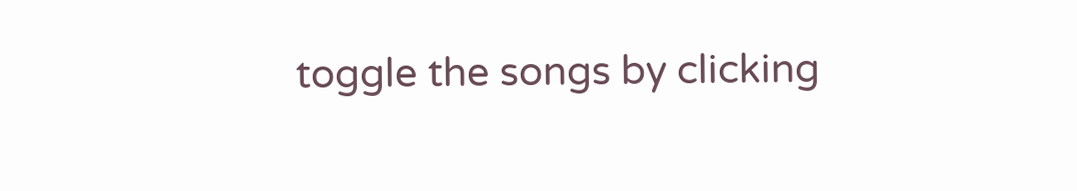toggle the songs by clicking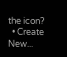the icon?
  • Create New...